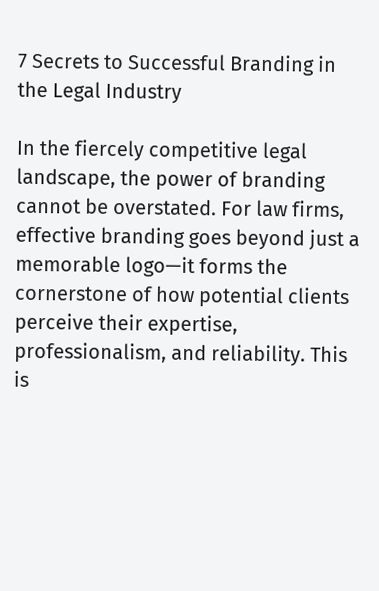7 Secrets to Successful Branding in the Legal Industry

In the fiercely competitive legal landscape, the power of branding cannot be overstated. For law firms, effective branding goes beyond just a memorable logo—it forms the cornerstone of how potential clients perceive their expertise, professionalism, and reliability. This is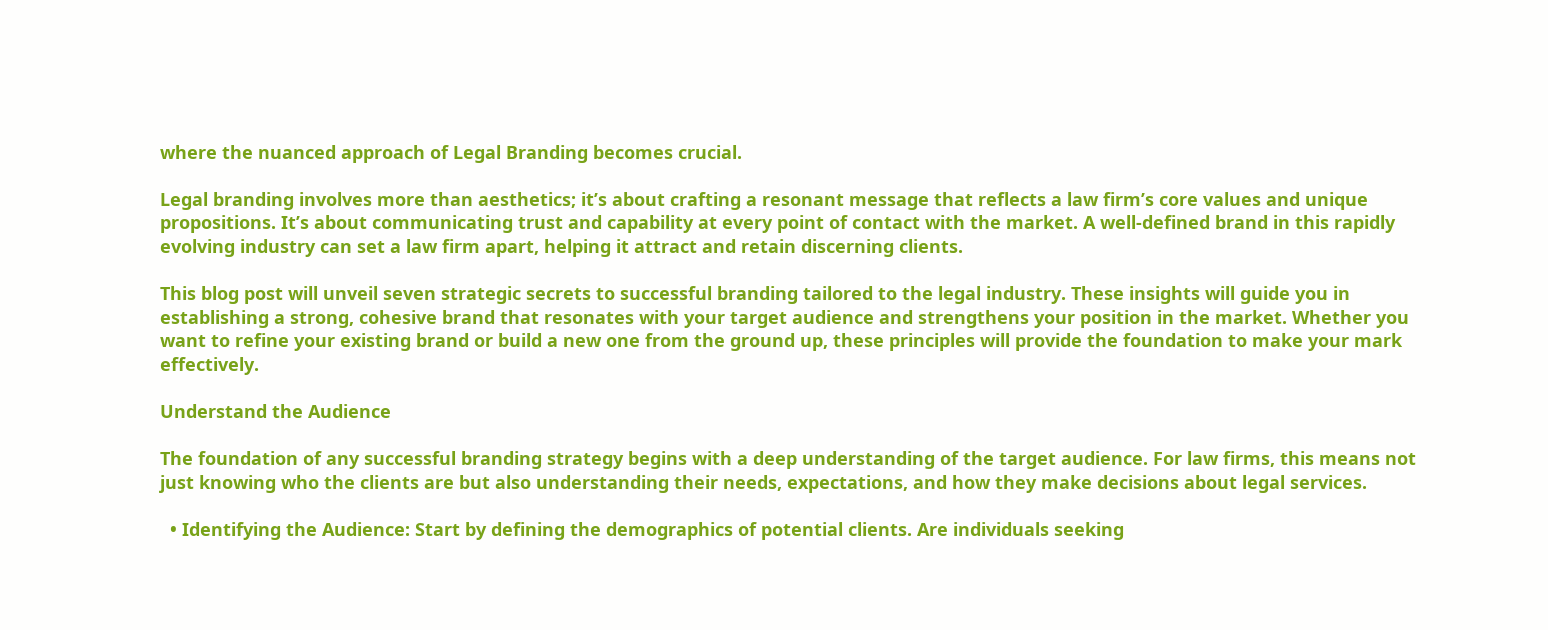where the nuanced approach of Legal Branding becomes crucial.

Legal branding involves more than aesthetics; it’s about crafting a resonant message that reflects a law firm’s core values and unique propositions. It’s about communicating trust and capability at every point of contact with the market. A well-defined brand in this rapidly evolving industry can set a law firm apart, helping it attract and retain discerning clients.

This blog post will unveil seven strategic secrets to successful branding tailored to the legal industry. These insights will guide you in establishing a strong, cohesive brand that resonates with your target audience and strengthens your position in the market. Whether you want to refine your existing brand or build a new one from the ground up, these principles will provide the foundation to make your mark effectively.

Understand the Audience

The foundation of any successful branding strategy begins with a deep understanding of the target audience. For law firms, this means not just knowing who the clients are but also understanding their needs, expectations, and how they make decisions about legal services.

  • Identifying the Audience: Start by defining the demographics of potential clients. Are individuals seeking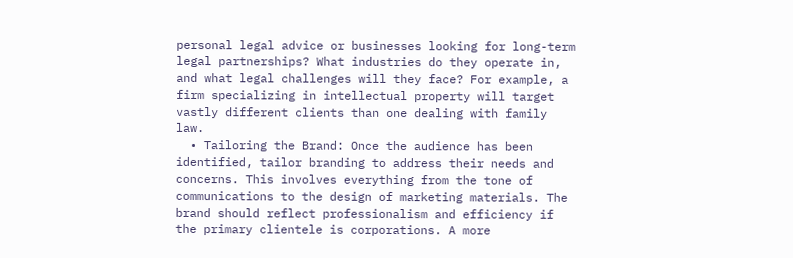personal legal advice or businesses looking for long-term legal partnerships? What industries do they operate in, and what legal challenges will they face? For example, a firm specializing in intellectual property will target vastly different clients than one dealing with family law.
  • Tailoring the Brand: Once the audience has been identified, tailor branding to address their needs and concerns. This involves everything from the tone of communications to the design of marketing materials. The brand should reflect professionalism and efficiency if the primary clientele is corporations. A more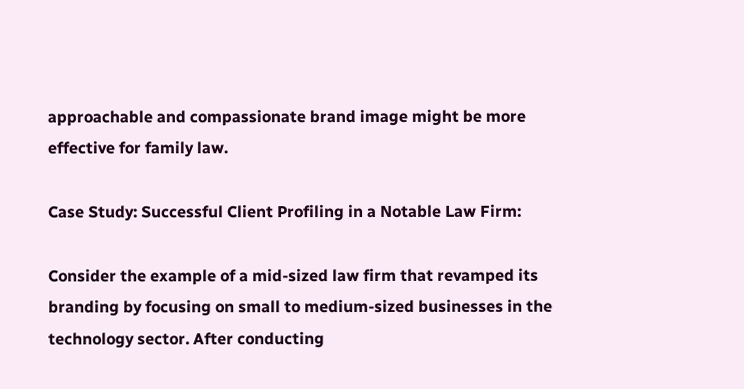approachable and compassionate brand image might be more effective for family law.

Case Study: Successful Client Profiling in a Notable Law Firm:

Consider the example of a mid-sized law firm that revamped its branding by focusing on small to medium-sized businesses in the technology sector. After conducting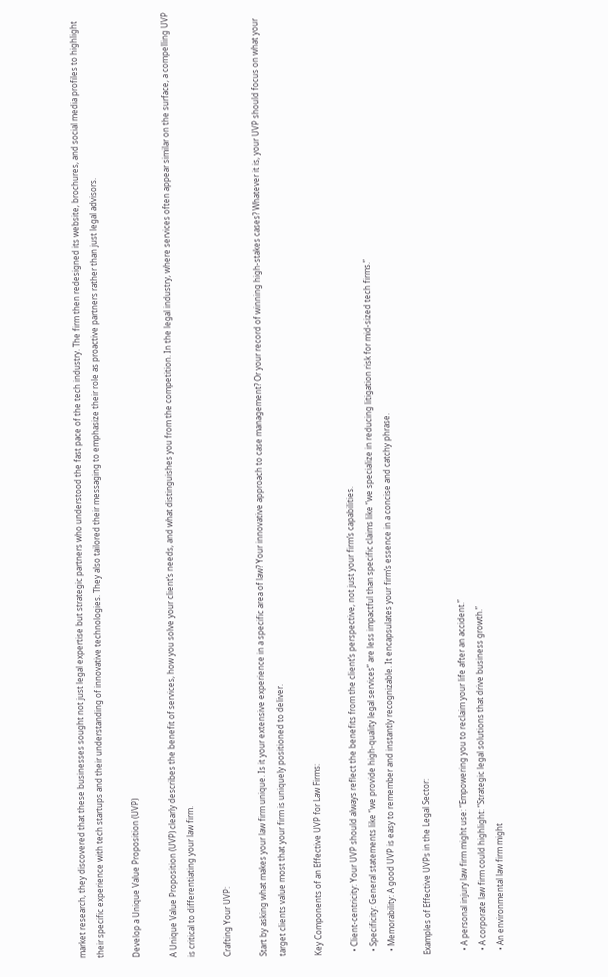market research, they discovered that these businesses sought not just legal expertise but strategic partners who understood the fast pace of the tech industry. The firm then redesigned its website, brochures, and social media profiles to highlight their specific experience with tech startups and their understanding of innovative technologies. They also tailored their messaging to emphasize their role as proactive partners rather than just legal advisors.

Develop a Unique Value Proposition (UVP)

A Unique Value Proposition (UVP) clearly describes the benefit of services, how you solve your client’s needs, and what distinguishes you from the competition. In the legal industry, where services often appear similar on the surface, a compelling UVP is critical to differentiating your law firm.

Crafting Your UVP:

Start by asking what makes your law firm unique. Is it your extensive experience in a specific area of law? Your innovative approach to case management? Or your record of winning high-stakes cases? Whatever it is, your UVP should focus on what your target clients value most that your firm is uniquely positioned to deliver.

Key Components of an Effective UVP for Law Firms:

  • Client-centricity: Your UVP should always reflect the benefits from the client’s perspective, not just your firm’s capabilities.
  • Specificity: General statements like “we provide high-quality legal services” are less impactful than specific claims like “we specialize in reducing litigation risk for mid-sized tech firms.”
  • Memorability: A good UVP is easy to remember and instantly recognizable. It encapsulates your firm’s essence in a concise and catchy phrase.

Examples of Effective UVPs in the Legal Sector:

  • A personal injury law firm might use: “Empowering you to reclaim your life after an accident.”
  • A corporate law firm could highlight: “Strategic legal solutions that drive business growth.”
  • An environmental law firm might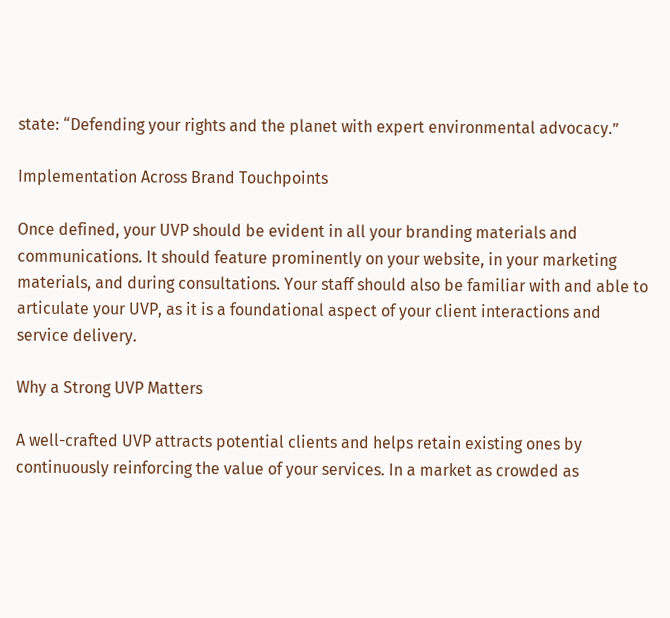state: “Defending your rights and the planet with expert environmental advocacy.”

Implementation Across Brand Touchpoints

Once defined, your UVP should be evident in all your branding materials and communications. It should feature prominently on your website, in your marketing materials, and during consultations. Your staff should also be familiar with and able to articulate your UVP, as it is a foundational aspect of your client interactions and service delivery.

Why a Strong UVP Matters

A well-crafted UVP attracts potential clients and helps retain existing ones by continuously reinforcing the value of your services. In a market as crowded as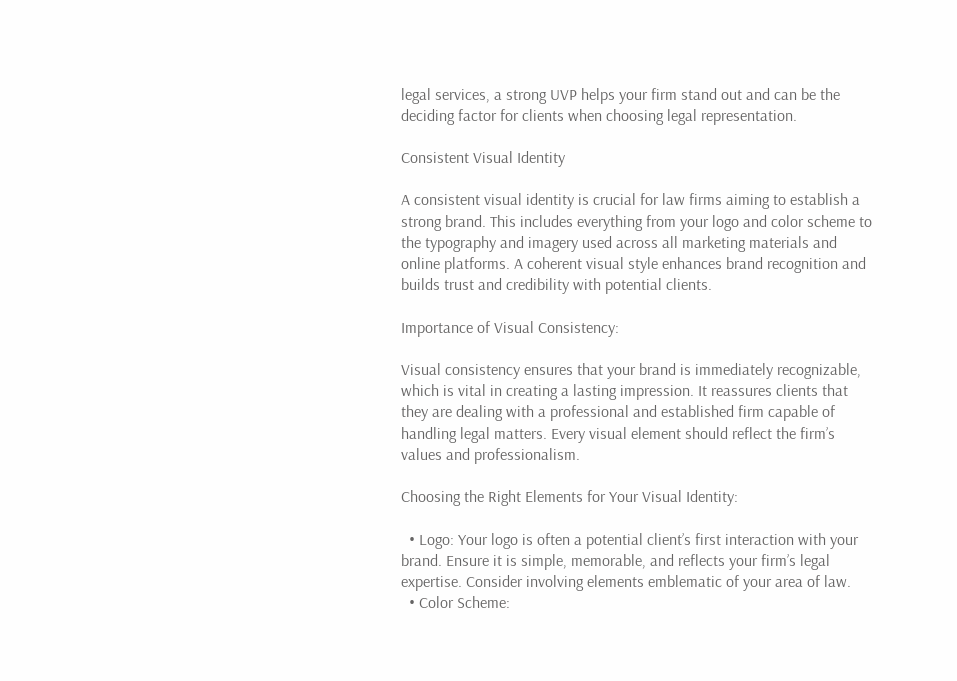legal services, a strong UVP helps your firm stand out and can be the deciding factor for clients when choosing legal representation.

Consistent Visual Identity

A consistent visual identity is crucial for law firms aiming to establish a strong brand. This includes everything from your logo and color scheme to the typography and imagery used across all marketing materials and online platforms. A coherent visual style enhances brand recognition and builds trust and credibility with potential clients.

Importance of Visual Consistency:

Visual consistency ensures that your brand is immediately recognizable, which is vital in creating a lasting impression. It reassures clients that they are dealing with a professional and established firm capable of handling legal matters. Every visual element should reflect the firm’s values and professionalism.

Choosing the Right Elements for Your Visual Identity:

  • Logo: Your logo is often a potential client’s first interaction with your brand. Ensure it is simple, memorable, and reflects your firm’s legal expertise. Consider involving elements emblematic of your area of law.
  • Color Scheme: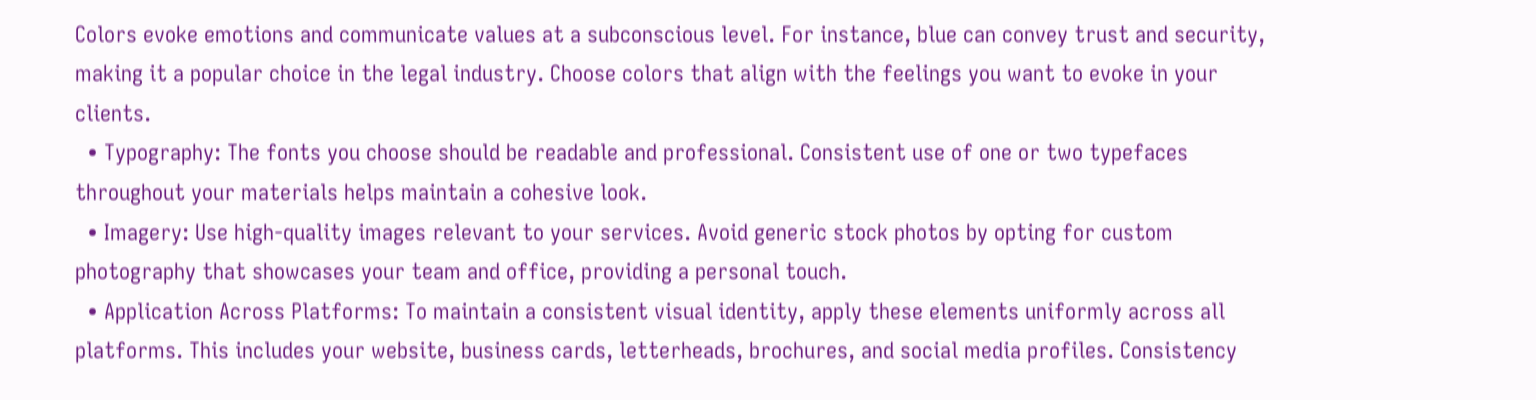Colors evoke emotions and communicate values at a subconscious level. For instance, blue can convey trust and security, making it a popular choice in the legal industry. Choose colors that align with the feelings you want to evoke in your clients.
  • Typography: The fonts you choose should be readable and professional. Consistent use of one or two typefaces throughout your materials helps maintain a cohesive look.
  • Imagery: Use high-quality images relevant to your services. Avoid generic stock photos by opting for custom photography that showcases your team and office, providing a personal touch.
  • Application Across Platforms: To maintain a consistent visual identity, apply these elements uniformly across all platforms. This includes your website, business cards, letterheads, brochures, and social media profiles. Consistency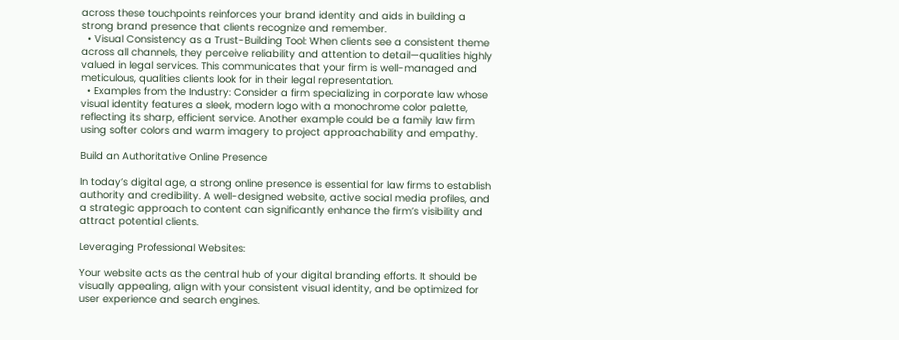across these touchpoints reinforces your brand identity and aids in building a strong brand presence that clients recognize and remember.
  • Visual Consistency as a Trust-Building Tool: When clients see a consistent theme across all channels, they perceive reliability and attention to detail—qualities highly valued in legal services. This communicates that your firm is well-managed and meticulous, qualities clients look for in their legal representation.
  • Examples from the Industry: Consider a firm specializing in corporate law whose visual identity features a sleek, modern logo with a monochrome color palette, reflecting its sharp, efficient service. Another example could be a family law firm using softer colors and warm imagery to project approachability and empathy.

Build an Authoritative Online Presence

In today’s digital age, a strong online presence is essential for law firms to establish authority and credibility. A well-designed website, active social media profiles, and a strategic approach to content can significantly enhance the firm’s visibility and attract potential clients.

Leveraging Professional Websites:

Your website acts as the central hub of your digital branding efforts. It should be visually appealing, align with your consistent visual identity, and be optimized for user experience and search engines.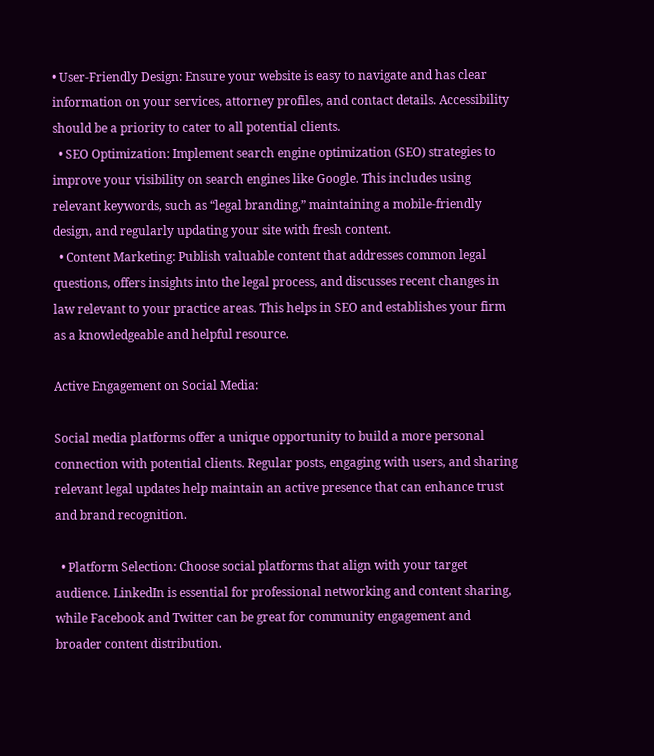• User-Friendly Design: Ensure your website is easy to navigate and has clear information on your services, attorney profiles, and contact details. Accessibility should be a priority to cater to all potential clients.
  • SEO Optimization: Implement search engine optimization (SEO) strategies to improve your visibility on search engines like Google. This includes using relevant keywords, such as “legal branding,” maintaining a mobile-friendly design, and regularly updating your site with fresh content.
  • Content Marketing: Publish valuable content that addresses common legal questions, offers insights into the legal process, and discusses recent changes in law relevant to your practice areas. This helps in SEO and establishes your firm as a knowledgeable and helpful resource.

Active Engagement on Social Media:

Social media platforms offer a unique opportunity to build a more personal connection with potential clients. Regular posts, engaging with users, and sharing relevant legal updates help maintain an active presence that can enhance trust and brand recognition.

  • Platform Selection: Choose social platforms that align with your target audience. LinkedIn is essential for professional networking and content sharing, while Facebook and Twitter can be great for community engagement and broader content distribution.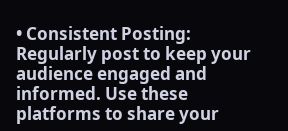• Consistent Posting: Regularly post to keep your audience engaged and informed. Use these platforms to share your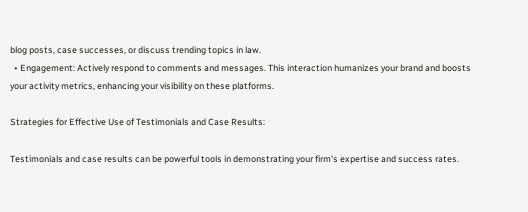blog posts, case successes, or discuss trending topics in law.
  • Engagement: Actively respond to comments and messages. This interaction humanizes your brand and boosts your activity metrics, enhancing your visibility on these platforms.

Strategies for Effective Use of Testimonials and Case Results:

Testimonials and case results can be powerful tools in demonstrating your firm’s expertise and success rates.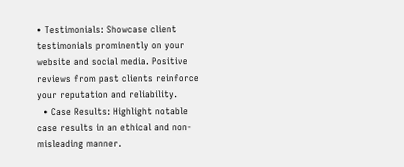• Testimonials: Showcase client testimonials prominently on your website and social media. Positive reviews from past clients reinforce your reputation and reliability.
  • Case Results: Highlight notable case results in an ethical and non-misleading manner.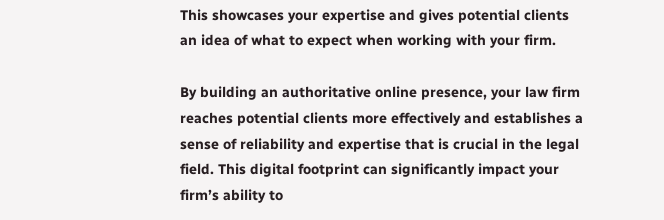This showcases your expertise and gives potential clients an idea of what to expect when working with your firm.

By building an authoritative online presence, your law firm reaches potential clients more effectively and establishes a sense of reliability and expertise that is crucial in the legal field. This digital footprint can significantly impact your firm’s ability to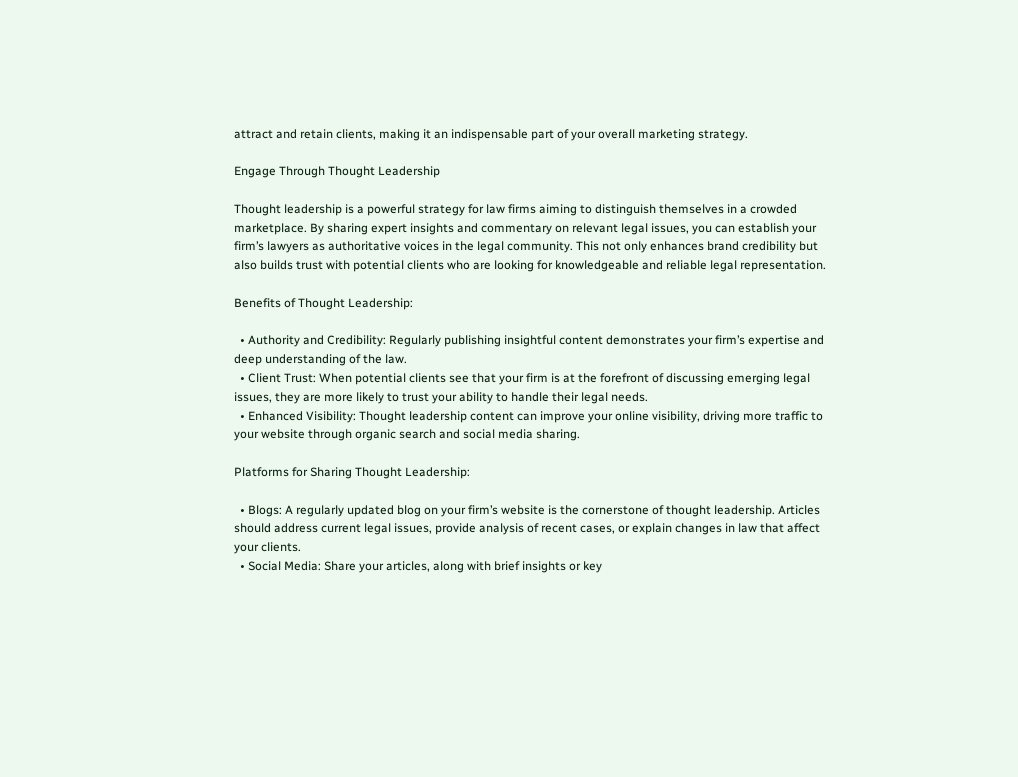attract and retain clients, making it an indispensable part of your overall marketing strategy.

Engage Through Thought Leadership

Thought leadership is a powerful strategy for law firms aiming to distinguish themselves in a crowded marketplace. By sharing expert insights and commentary on relevant legal issues, you can establish your firm’s lawyers as authoritative voices in the legal community. This not only enhances brand credibility but also builds trust with potential clients who are looking for knowledgeable and reliable legal representation.

Benefits of Thought Leadership:

  • Authority and Credibility: Regularly publishing insightful content demonstrates your firm’s expertise and deep understanding of the law.
  • Client Trust: When potential clients see that your firm is at the forefront of discussing emerging legal issues, they are more likely to trust your ability to handle their legal needs.
  • Enhanced Visibility: Thought leadership content can improve your online visibility, driving more traffic to your website through organic search and social media sharing.

Platforms for Sharing Thought Leadership:

  • Blogs: A regularly updated blog on your firm’s website is the cornerstone of thought leadership. Articles should address current legal issues, provide analysis of recent cases, or explain changes in law that affect your clients.
  • Social Media: Share your articles, along with brief insights or key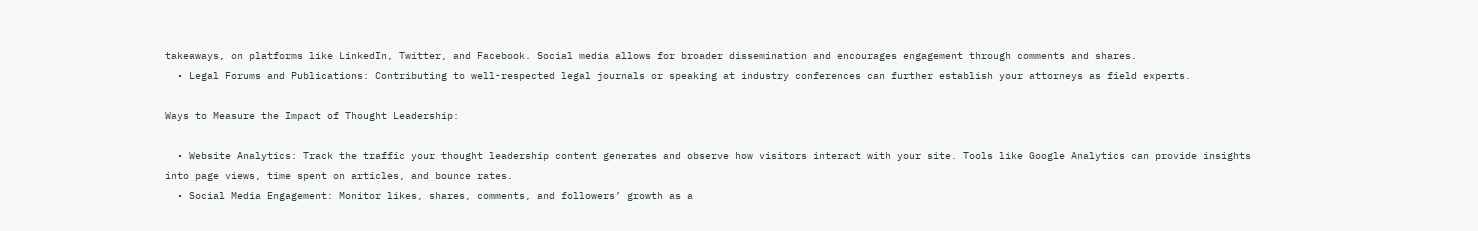takeaways, on platforms like LinkedIn, Twitter, and Facebook. Social media allows for broader dissemination and encourages engagement through comments and shares.
  • Legal Forums and Publications: Contributing to well-respected legal journals or speaking at industry conferences can further establish your attorneys as field experts.

Ways to Measure the Impact of Thought Leadership:

  • Website Analytics: Track the traffic your thought leadership content generates and observe how visitors interact with your site. Tools like Google Analytics can provide insights into page views, time spent on articles, and bounce rates.
  • Social Media Engagement: Monitor likes, shares, comments, and followers’ growth as a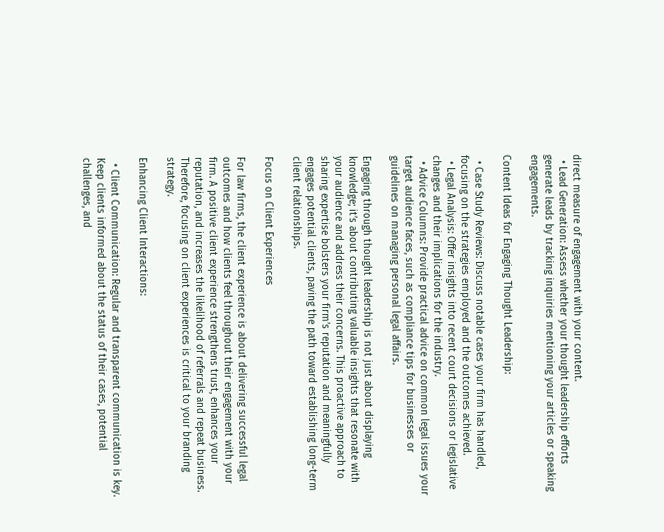direct measure of engagement with your content.
  • Lead Generation: Assess whether your thought leadership efforts generate leads by tracking inquiries mentioning your articles or speaking engagements.

Content Ideas for Engaging Thought Leadership:

  • Case Study Reviews: Discuss notable cases your firm has handled, focusing on the strategies employed and the outcomes achieved.
  • Legal Analysis: Offer insights into recent court decisions or legislative changes and their implications for the industry.
  • Advice Columns: Provide practical advice on common legal issues your target audience faces, such as compliance tips for businesses or guidelines on managing personal legal affairs.

Engaging through thought leadership is not just about displaying knowledge; it’s about contributing valuable insights that resonate with your audience and address their concerns. This proactive approach to sharing expertise bolsters your firm’s reputation and meaningfully engages potential clients, paving the path toward establishing long-term client relationships.

Focus on Client Experiences

For law firms, the client experience is about delivering successful legal outcomes and how clients feel throughout their engagement with your firm. A positive client experience strengthens trust, enhances your reputation, and increases the likelihood of referrals and repeat business. Therefore, focusing on client experiences is critical to your branding strategy.

Enhancing Client Interactions:

  • Client Communication: Regular and transparent communication is key. Keep clients informed about the status of their cases, potential challenges, and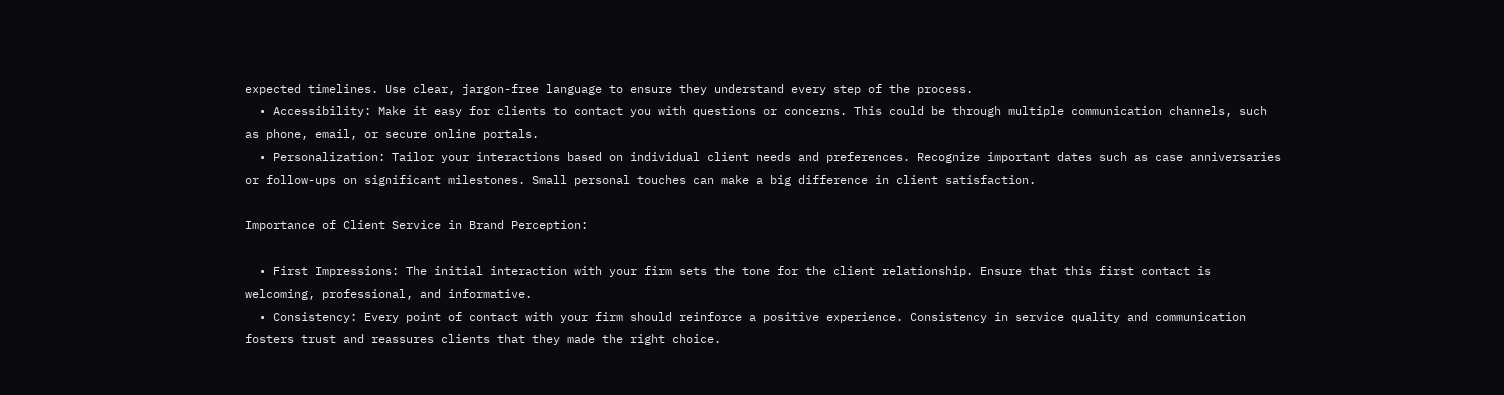expected timelines. Use clear, jargon-free language to ensure they understand every step of the process.
  • Accessibility: Make it easy for clients to contact you with questions or concerns. This could be through multiple communication channels, such as phone, email, or secure online portals.
  • Personalization: Tailor your interactions based on individual client needs and preferences. Recognize important dates such as case anniversaries or follow-ups on significant milestones. Small personal touches can make a big difference in client satisfaction.

Importance of Client Service in Brand Perception:

  • First Impressions: The initial interaction with your firm sets the tone for the client relationship. Ensure that this first contact is welcoming, professional, and informative.
  • Consistency: Every point of contact with your firm should reinforce a positive experience. Consistency in service quality and communication fosters trust and reassures clients that they made the right choice.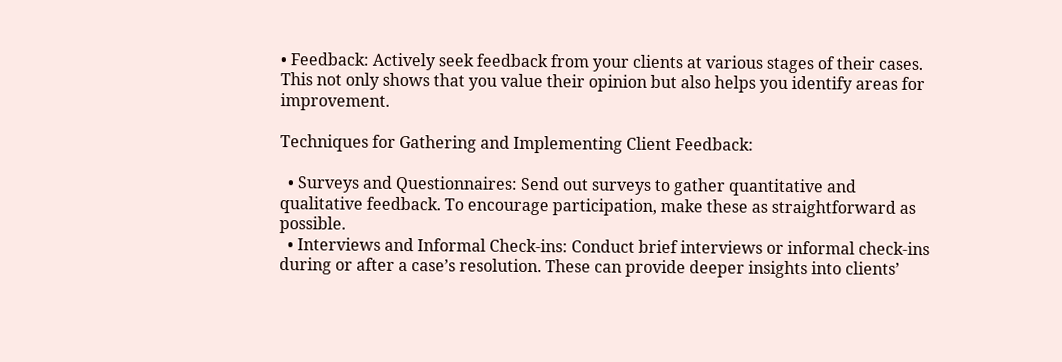• Feedback: Actively seek feedback from your clients at various stages of their cases. This not only shows that you value their opinion but also helps you identify areas for improvement.

Techniques for Gathering and Implementing Client Feedback:

  • Surveys and Questionnaires: Send out surveys to gather quantitative and qualitative feedback. To encourage participation, make these as straightforward as possible.
  • Interviews and Informal Check-ins: Conduct brief interviews or informal check-ins during or after a case’s resolution. These can provide deeper insights into clients’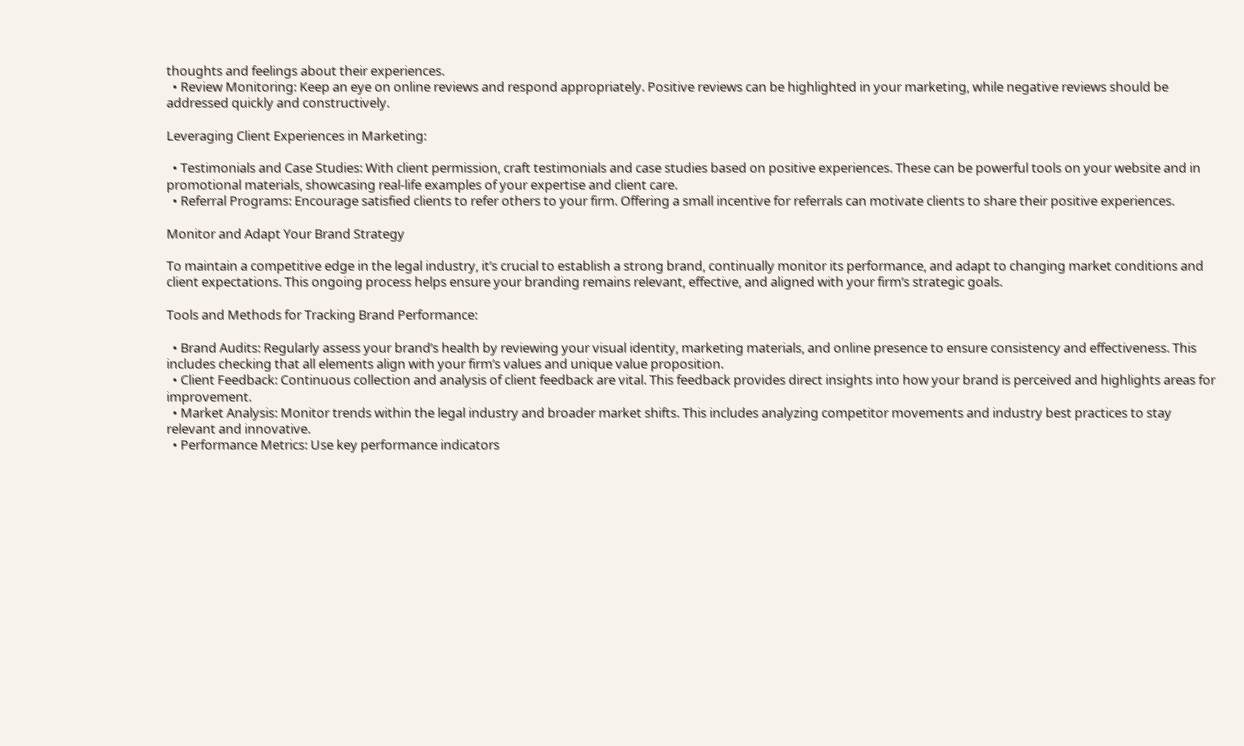thoughts and feelings about their experiences.
  • Review Monitoring: Keep an eye on online reviews and respond appropriately. Positive reviews can be highlighted in your marketing, while negative reviews should be addressed quickly and constructively.

Leveraging Client Experiences in Marketing:

  • Testimonials and Case Studies: With client permission, craft testimonials and case studies based on positive experiences. These can be powerful tools on your website and in promotional materials, showcasing real-life examples of your expertise and client care.
  • Referral Programs: Encourage satisfied clients to refer others to your firm. Offering a small incentive for referrals can motivate clients to share their positive experiences.

Monitor and Adapt Your Brand Strategy

To maintain a competitive edge in the legal industry, it’s crucial to establish a strong brand, continually monitor its performance, and adapt to changing market conditions and client expectations. This ongoing process helps ensure your branding remains relevant, effective, and aligned with your firm’s strategic goals.

Tools and Methods for Tracking Brand Performance:

  • Brand Audits: Regularly assess your brand’s health by reviewing your visual identity, marketing materials, and online presence to ensure consistency and effectiveness. This includes checking that all elements align with your firm’s values and unique value proposition.
  • Client Feedback: Continuous collection and analysis of client feedback are vital. This feedback provides direct insights into how your brand is perceived and highlights areas for improvement.
  • Market Analysis: Monitor trends within the legal industry and broader market shifts. This includes analyzing competitor movements and industry best practices to stay relevant and innovative.
  • Performance Metrics: Use key performance indicators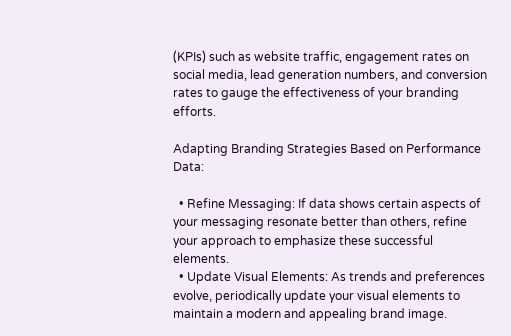(KPIs) such as website traffic, engagement rates on social media, lead generation numbers, and conversion rates to gauge the effectiveness of your branding efforts.

Adapting Branding Strategies Based on Performance Data:

  • Refine Messaging: If data shows certain aspects of your messaging resonate better than others, refine your approach to emphasize these successful elements.
  • Update Visual Elements: As trends and preferences evolve, periodically update your visual elements to maintain a modern and appealing brand image.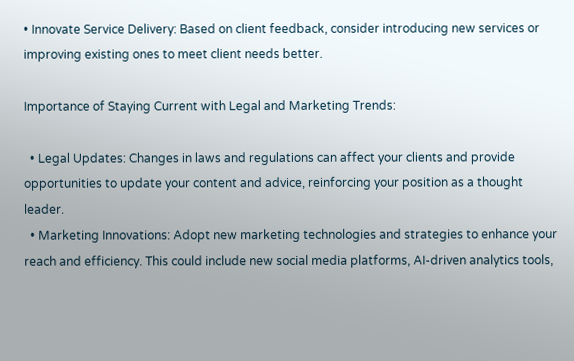• Innovate Service Delivery: Based on client feedback, consider introducing new services or improving existing ones to meet client needs better.

Importance of Staying Current with Legal and Marketing Trends:

  • Legal Updates: Changes in laws and regulations can affect your clients and provide opportunities to update your content and advice, reinforcing your position as a thought leader.
  • Marketing Innovations: Adopt new marketing technologies and strategies to enhance your reach and efficiency. This could include new social media platforms, AI-driven analytics tools,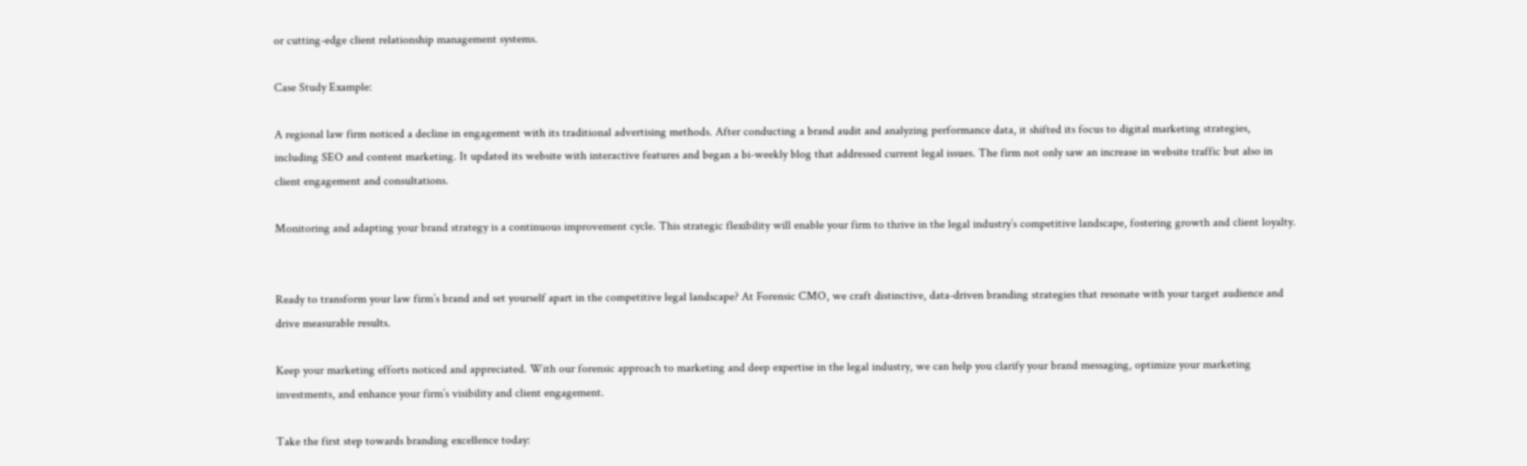or cutting-edge client relationship management systems.

Case Study Example:

A regional law firm noticed a decline in engagement with its traditional advertising methods. After conducting a brand audit and analyzing performance data, it shifted its focus to digital marketing strategies, including SEO and content marketing. It updated its website with interactive features and began a bi-weekly blog that addressed current legal issues. The firm not only saw an increase in website traffic but also in client engagement and consultations.

Monitoring and adapting your brand strategy is a continuous improvement cycle. This strategic flexibility will enable your firm to thrive in the legal industry’s competitive landscape, fostering growth and client loyalty.


Ready to transform your law firm’s brand and set yourself apart in the competitive legal landscape? At Forensic CMO, we craft distinctive, data-driven branding strategies that resonate with your target audience and drive measurable results.

Keep your marketing efforts noticed and appreciated. With our forensic approach to marketing and deep expertise in the legal industry, we can help you clarify your brand messaging, optimize your marketing investments, and enhance your firm’s visibility and client engagement.

Take the first step towards branding excellence today: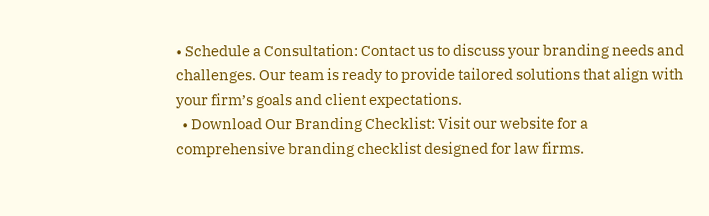• Schedule a Consultation: Contact us to discuss your branding needs and challenges. Our team is ready to provide tailored solutions that align with your firm’s goals and client expectations.
  • Download Our Branding Checklist: Visit our website for a comprehensive branding checklist designed for law firms.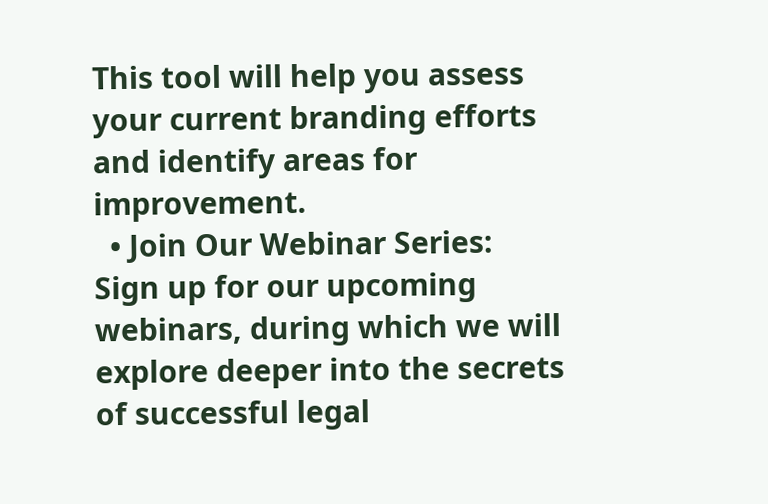This tool will help you assess your current branding efforts and identify areas for improvement.
  • Join Our Webinar Series: Sign up for our upcoming webinars, during which we will explore deeper into the secrets of successful legal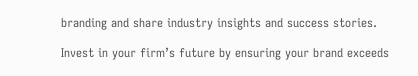branding and share industry insights and success stories.

Invest in your firm’s future by ensuring your brand exceeds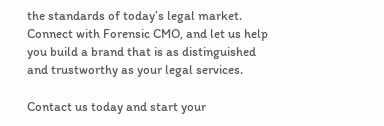the standards of today’s legal market. Connect with Forensic CMO, and let us help you build a brand that is as distinguished and trustworthy as your legal services.

Contact us today and start your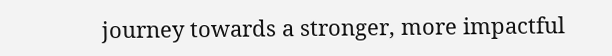journey towards a stronger, more impactful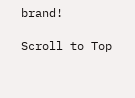brand!

Scroll to Top